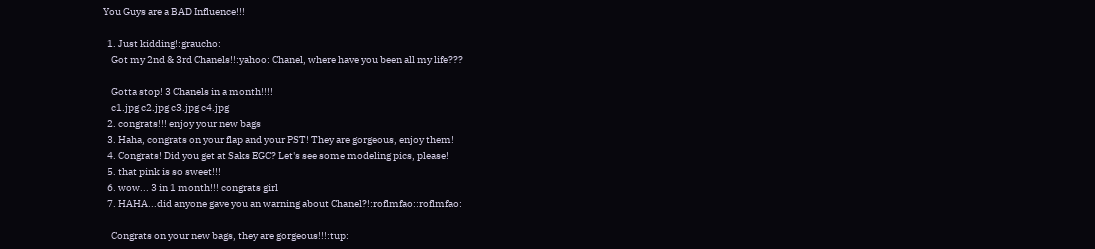You Guys are a BAD Influence!!!

  1. Just kidding!:graucho:
    Got my 2nd & 3rd Chanels!!:yahoo: Chanel, where have you been all my life???

    Gotta stop! 3 Chanels in a month!!!!
    c1.jpg c2.jpg c3.jpg c4.jpg
  2. congrats!!! enjoy your new bags
  3. Haha, congrats on your flap and your PST! They are gorgeous, enjoy them!
  4. Congrats! Did you get at Saks EGC? Let's see some modeling pics, please!
  5. that pink is so sweet!!!
  6. wow... 3 in 1 month!!! congrats girl
  7. HAHA...did anyone gave you an warning about Chanel?!:roflmfao::roflmfao:

    Congrats on your new bags, they are gorgeous!!!:tup: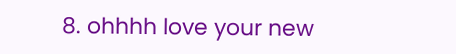8. ohhhh love your new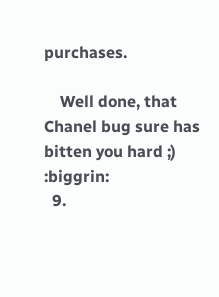purchases.

    Well done, that Chanel bug sure has bitten you hard ;) :biggrin:
  9.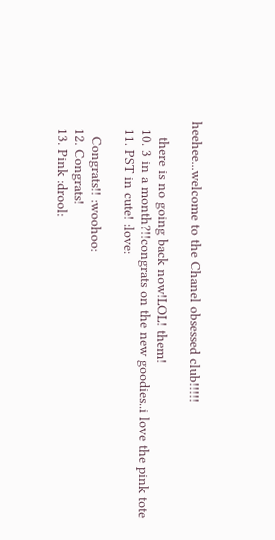heehee...welcome to the Chanel obsessed club!!!!!

    there is no going back now!LOL! them!
  10. 3 in a month?!!congrats on the new goodies..i love the pink tote
  11. PST in cute! :love:

    Congrats!! :woohoo:
  12. Congrats!
  13. Pink :drool: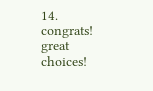14. congrats! great choices!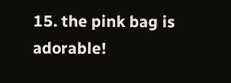15. the pink bag is adorable!